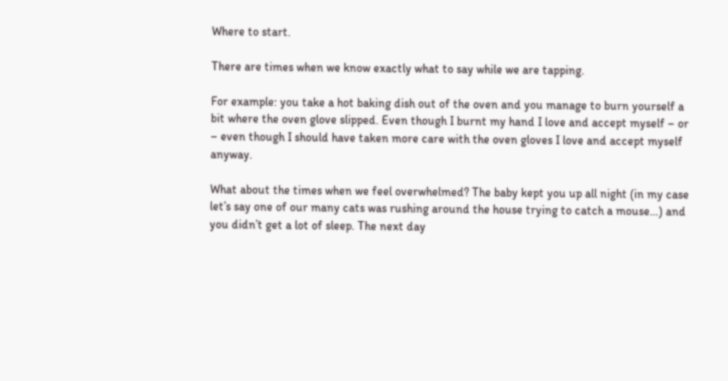Where to start.

There are times when we know exactly what to say while we are tapping.

For example: you take a hot baking dish out of the oven and you manage to burn yourself a bit where the oven glove slipped. Even though I burnt my hand I love and accept myself – or – even though I should have taken more care with the oven gloves I love and accept myself anyway.

What about the times when we feel overwhelmed? The baby kept you up all night (in my case let’s say one of our many cats was rushing around the house trying to catch a mouse…) and you didn’t get a lot of sleep. The next day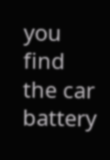you find the car battery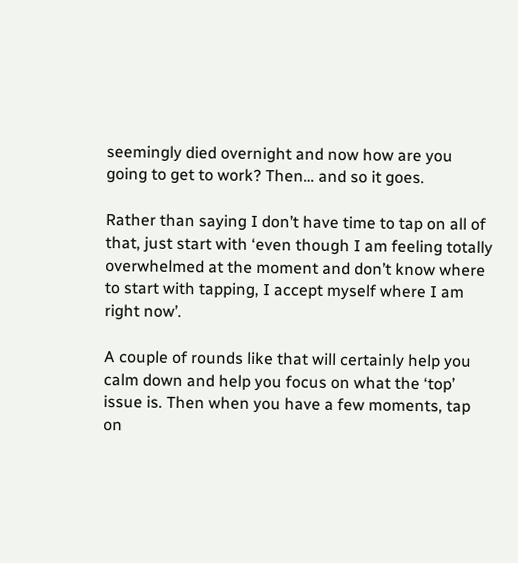seemingly died overnight and now how are you going to get to work? Then… and so it goes.

Rather than saying I don’t have time to tap on all of that, just start with ‘even though I am feeling totally overwhelmed at the moment and don’t know where to start with tapping, I accept myself where I am right now’.

A couple of rounds like that will certainly help you calm down and help you focus on what the ‘top’ issue is. Then when you have a few moments, tap on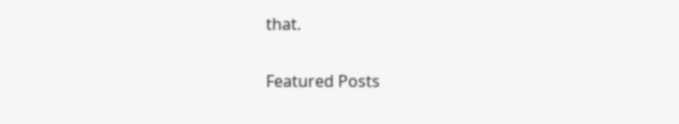that.

Featured Posts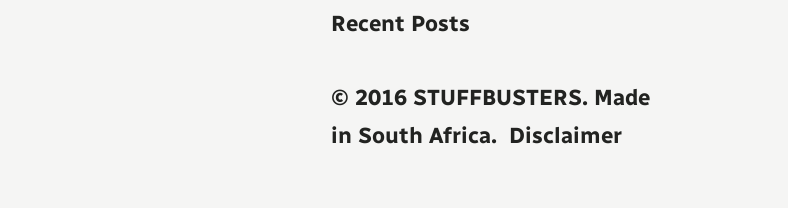Recent Posts

© 2016 STUFFBUSTERS. Made in South Africa.  Disclaimer